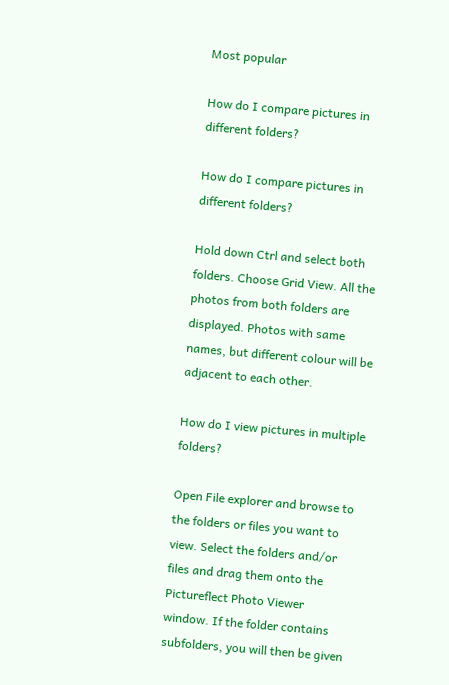Most popular

How do I compare pictures in different folders?

How do I compare pictures in different folders?

Hold down Ctrl and select both folders. Choose Grid View. All the photos from both folders are displayed. Photos with same names, but different colour will be adjacent to each other.

How do I view pictures in multiple folders?

Open File explorer and browse to the folders or files you want to view. Select the folders and/or files and drag them onto the Pictureflect Photo Viewer window. If the folder contains subfolders, you will then be given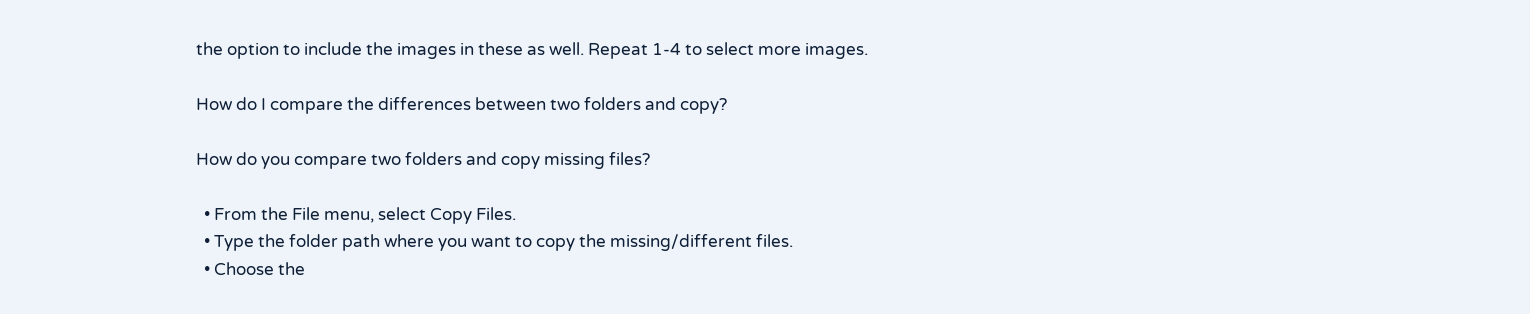the option to include the images in these as well. Repeat 1-4 to select more images.

How do I compare the differences between two folders and copy?

How do you compare two folders and copy missing files?

  • From the File menu, select Copy Files.
  • Type the folder path where you want to copy the missing/different files.
  • Choose the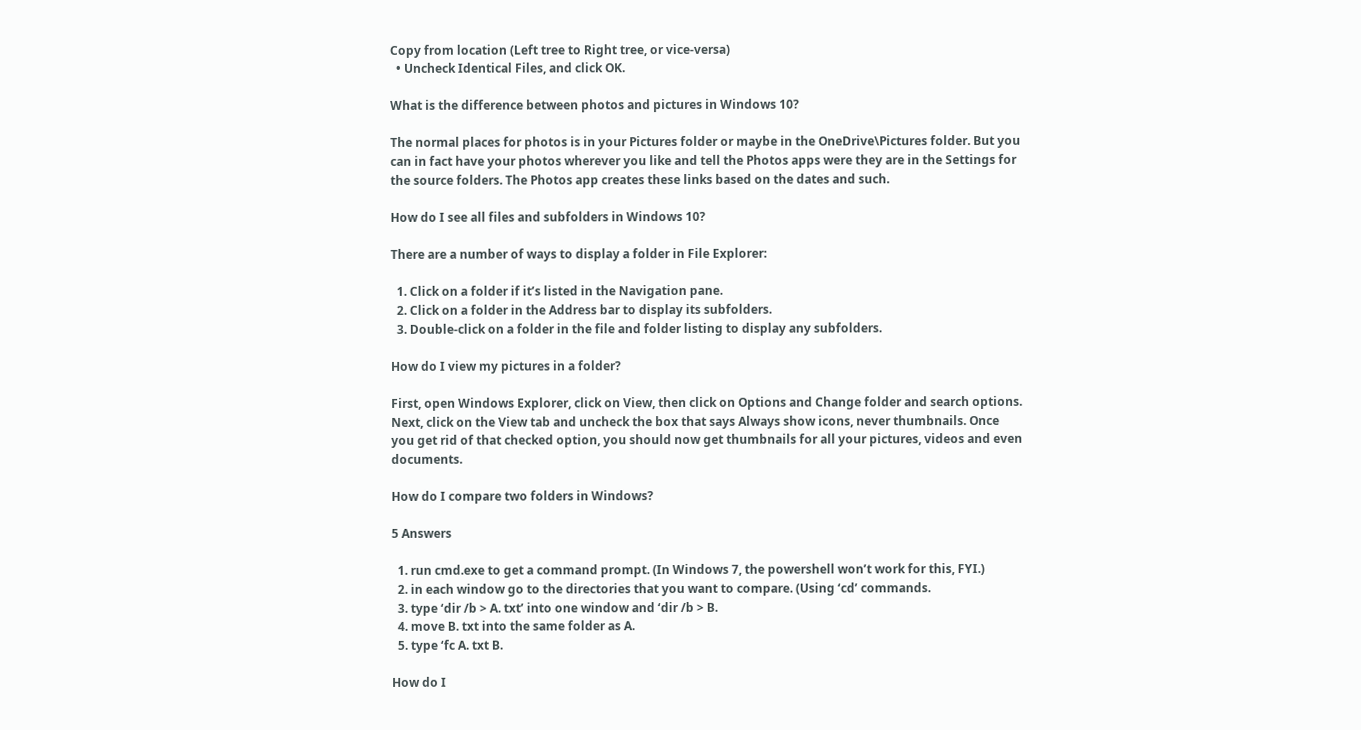Copy from location (Left tree to Right tree, or vice-versa)
  • Uncheck Identical Files, and click OK.

What is the difference between photos and pictures in Windows 10?

The normal places for photos is in your Pictures folder or maybe in the OneDrive\Pictures folder. But you can in fact have your photos wherever you like and tell the Photos apps were they are in the Settings for the source folders. The Photos app creates these links based on the dates and such.

How do I see all files and subfolders in Windows 10?

There are a number of ways to display a folder in File Explorer:

  1. Click on a folder if it’s listed in the Navigation pane.
  2. Click on a folder in the Address bar to display its subfolders.
  3. Double-click on a folder in the file and folder listing to display any subfolders.

How do I view my pictures in a folder?

First, open Windows Explorer, click on View, then click on Options and Change folder and search options. Next, click on the View tab and uncheck the box that says Always show icons, never thumbnails. Once you get rid of that checked option, you should now get thumbnails for all your pictures, videos and even documents.

How do I compare two folders in Windows?

5 Answers

  1. run cmd.exe to get a command prompt. (In Windows 7, the powershell won’t work for this, FYI.)
  2. in each window go to the directories that you want to compare. (Using ‘cd’ commands.
  3. type ‘dir /b > A. txt’ into one window and ‘dir /b > B.
  4. move B. txt into the same folder as A.
  5. type ‘fc A. txt B.

How do I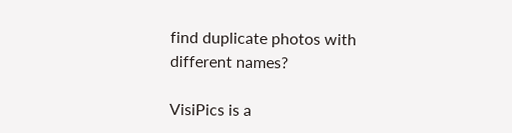find duplicate photos with different names?

VisiPics is a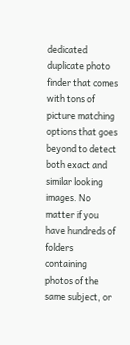dedicated duplicate photo finder that comes with tons of picture matching options that goes beyond to detect both exact and similar looking images. No matter if you have hundreds of folders containing photos of the same subject, or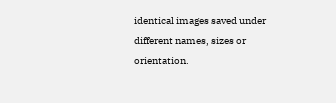identical images saved under different names, sizes or orientation.